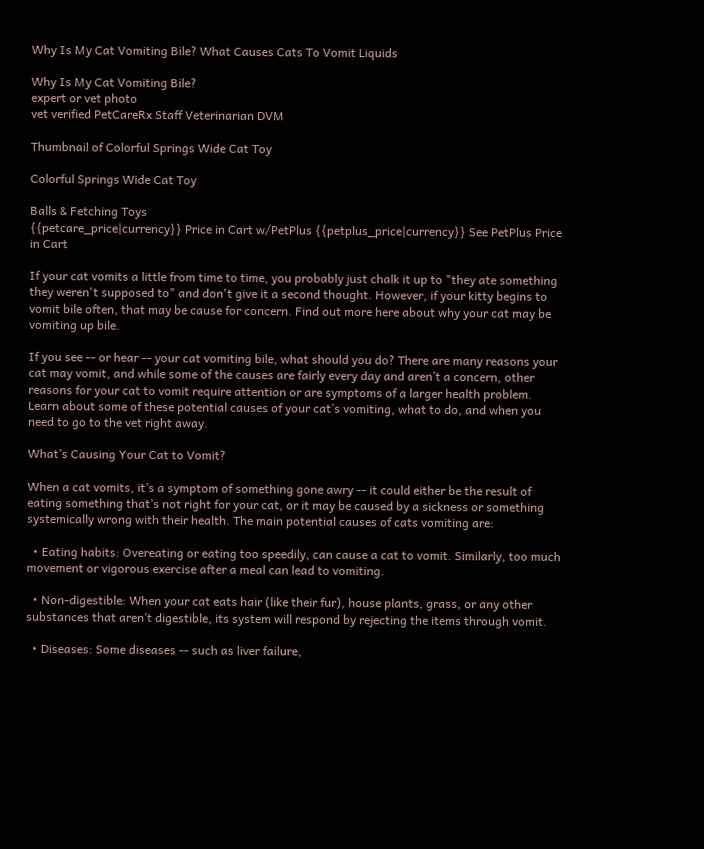Why Is My Cat Vomiting Bile? What Causes Cats To Vomit Liquids

Why Is My Cat Vomiting Bile?
expert or vet photo
vet verified PetCareRx Staff Veterinarian DVM

Thumbnail of Colorful Springs Wide Cat Toy

Colorful Springs Wide Cat Toy

Balls & Fetching Toys
{{petcare_price|currency}} Price in Cart w/PetPlus {{petplus_price|currency}} See PetPlus Price in Cart

If your cat vomits a little from time to time, you probably just chalk it up to "they ate something they weren't supposed to" and don't give it a second thought. However, if your kitty begins to vomit bile often, that may be cause for concern. Find out more here about why your cat may be vomiting up bile.

If you see -- or hear -- your cat vomiting bile, what should you do? There are many reasons your cat may vomit, and while some of the causes are fairly every day and aren’t a concern, other reasons for your cat to vomit require attention or are symptoms of a larger health problem. Learn about some of these potential causes of your cat’s vomiting, what to do, and when you need to go to the vet right away.

What’s Causing Your Cat to Vomit?

When a cat vomits, it’s a symptom of something gone awry -- it could either be the result of eating something that’s not right for your cat, or it may be caused by a sickness or something systemically wrong with their health. The main potential causes of cats vomiting are:

  • Eating habits: Overeating or eating too speedily, can cause a cat to vomit. Similarly, too much movement or vigorous exercise after a meal can lead to vomiting.

  • Non-digestible: When your cat eats hair (like their fur), house plants, grass, or any other substances that aren’t digestible, its system will respond by rejecting the items through vomit.

  • Diseases: Some diseases -- such as liver failure,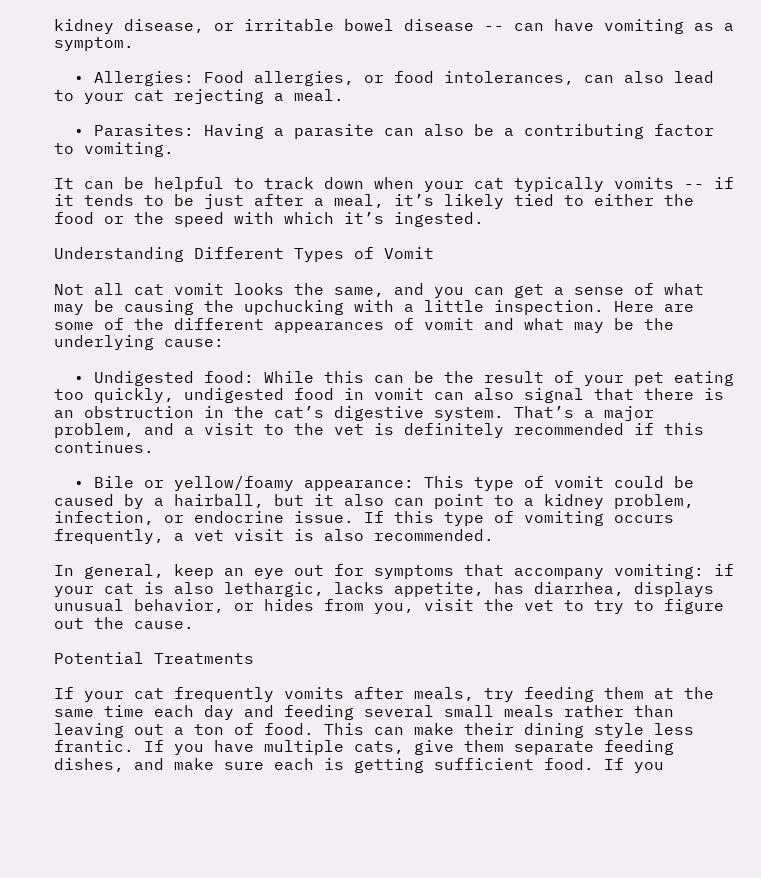kidney disease, or irritable bowel disease -- can have vomiting as a symptom.

  • Allergies: Food allergies, or food intolerances, can also lead to your cat rejecting a meal.

  • Parasites: Having a parasite can also be a contributing factor to vomiting.

It can be helpful to track down when your cat typically vomits -- if it tends to be just after a meal, it’s likely tied to either the food or the speed with which it’s ingested.

Understanding Different Types of Vomit

Not all cat vomit looks the same, and you can get a sense of what may be causing the upchucking with a little inspection. Here are some of the different appearances of vomit and what may be the underlying cause:

  • Undigested food: While this can be the result of your pet eating too quickly, undigested food in vomit can also signal that there is an obstruction in the cat’s digestive system. That’s a major problem, and a visit to the vet is definitely recommended if this continues.

  • Bile or yellow/foamy appearance: This type of vomit could be caused by a hairball, but it also can point to a kidney problem, infection, or endocrine issue. If this type of vomiting occurs frequently, a vet visit is also recommended.

In general, keep an eye out for symptoms that accompany vomiting: if your cat is also lethargic, lacks appetite, has diarrhea, displays unusual behavior, or hides from you, visit the vet to try to figure out the cause.

Potential Treatments

If your cat frequently vomits after meals, try feeding them at the same time each day and feeding several small meals rather than leaving out a ton of food. This can make their dining style less frantic. If you have multiple cats, give them separate feeding dishes, and make sure each is getting sufficient food. If you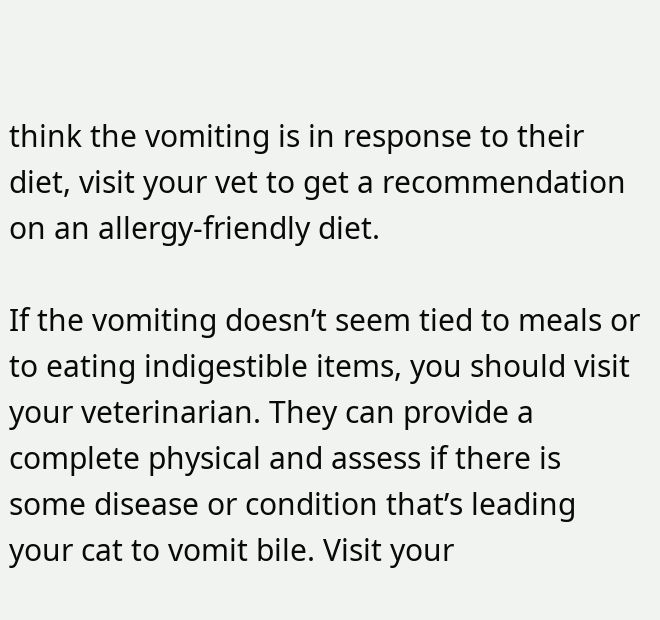think the vomiting is in response to their diet, visit your vet to get a recommendation on an allergy-friendly diet.

If the vomiting doesn’t seem tied to meals or to eating indigestible items, you should visit your veterinarian. They can provide a complete physical and assess if there is some disease or condition that’s leading your cat to vomit bile. Visit your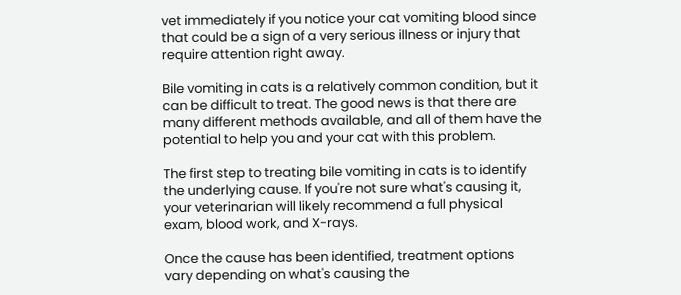vet immediately if you notice your cat vomiting blood since that could be a sign of a very serious illness or injury that require attention right away.

Bile vomiting in cats is a relatively common condition, but it can be difficult to treat. The good news is that there are many different methods available, and all of them have the potential to help you and your cat with this problem.

The first step to treating bile vomiting in cats is to identify the underlying cause. If you're not sure what's causing it, your veterinarian will likely recommend a full physical exam, blood work, and X-rays.

Once the cause has been identified, treatment options vary depending on what's causing the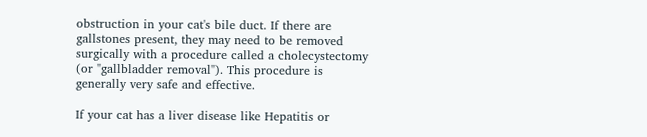obstruction in your cat's bile duct. If there are gallstones present, they may need to be removed surgically with a procedure called a cholecystectomy (or "gallbladder removal"). This procedure is generally very safe and effective.

If your cat has a liver disease like Hepatitis or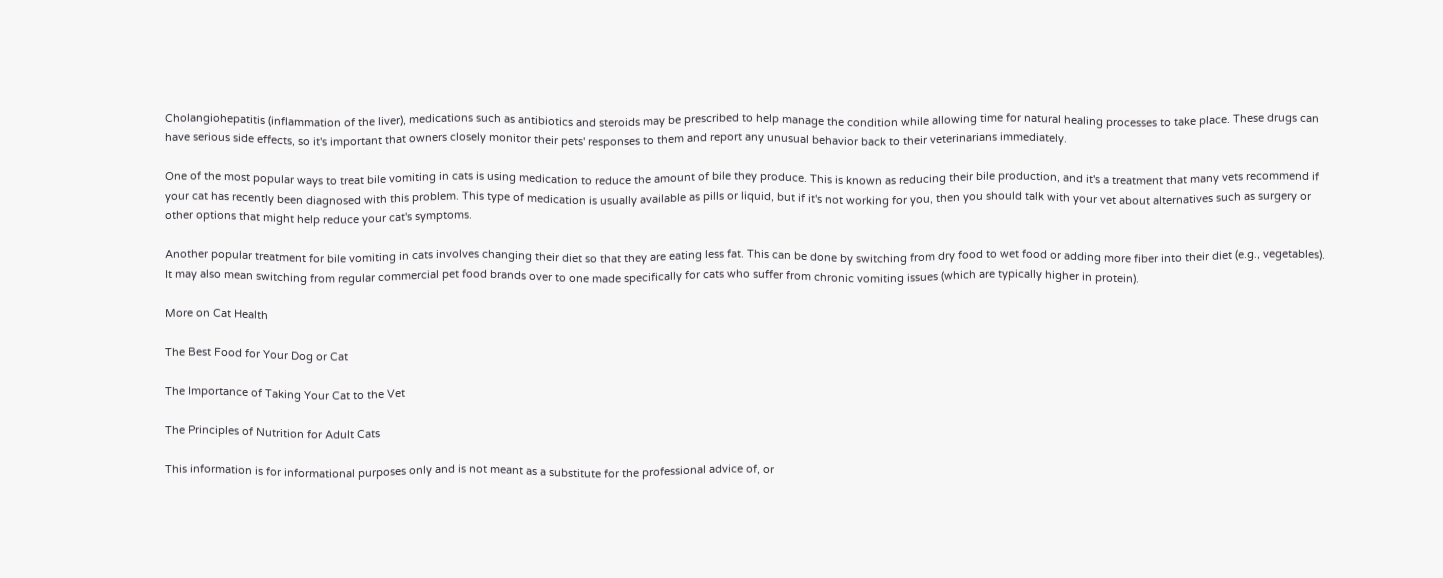Cholangiohepatitis (inflammation of the liver), medications such as antibiotics and steroids may be prescribed to help manage the condition while allowing time for natural healing processes to take place. These drugs can have serious side effects, so it's important that owners closely monitor their pets' responses to them and report any unusual behavior back to their veterinarians immediately.

One of the most popular ways to treat bile vomiting in cats is using medication to reduce the amount of bile they produce. This is known as reducing their bile production, and it's a treatment that many vets recommend if your cat has recently been diagnosed with this problem. This type of medication is usually available as pills or liquid, but if it's not working for you, then you should talk with your vet about alternatives such as surgery or other options that might help reduce your cat's symptoms.

Another popular treatment for bile vomiting in cats involves changing their diet so that they are eating less fat. This can be done by switching from dry food to wet food or adding more fiber into their diet (e.g., vegetables). It may also mean switching from regular commercial pet food brands over to one made specifically for cats who suffer from chronic vomiting issues (which are typically higher in protein).

More on Cat Health

The Best Food for Your Dog or Cat

The Importance of Taking Your Cat to the Vet

The Principles of Nutrition for Adult Cats

This information is for informational purposes only and is not meant as a substitute for the professional advice of, or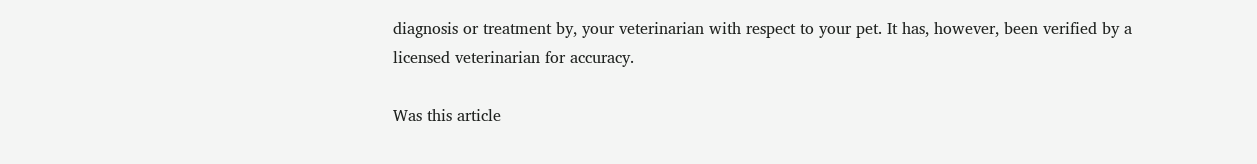diagnosis or treatment by, your veterinarian with respect to your pet. It has, however, been verified by a licensed veterinarian for accuracy.

Was this article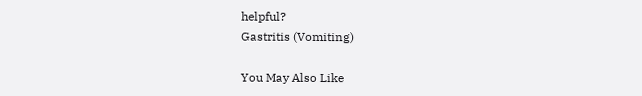helpful?
Gastritis (Vomiting)

You May Also Like